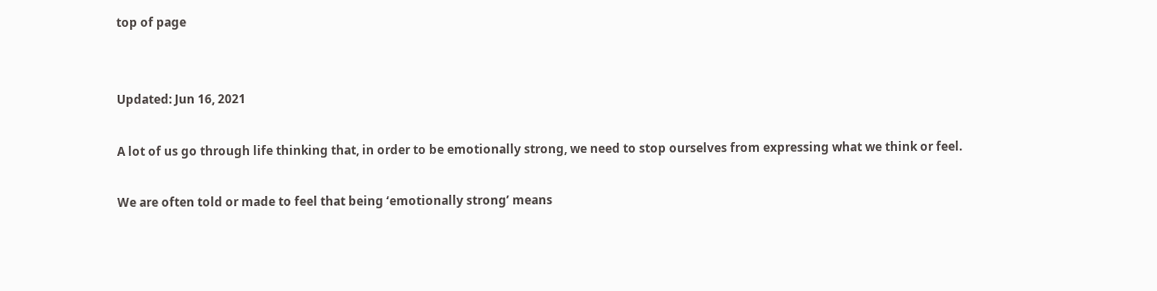top of page


Updated: Jun 16, 2021

A lot of us go through life thinking that, in order to be emotionally strong, we need to stop ourselves from expressing what we think or feel.

We are often told or made to feel that being ‘emotionally strong’ means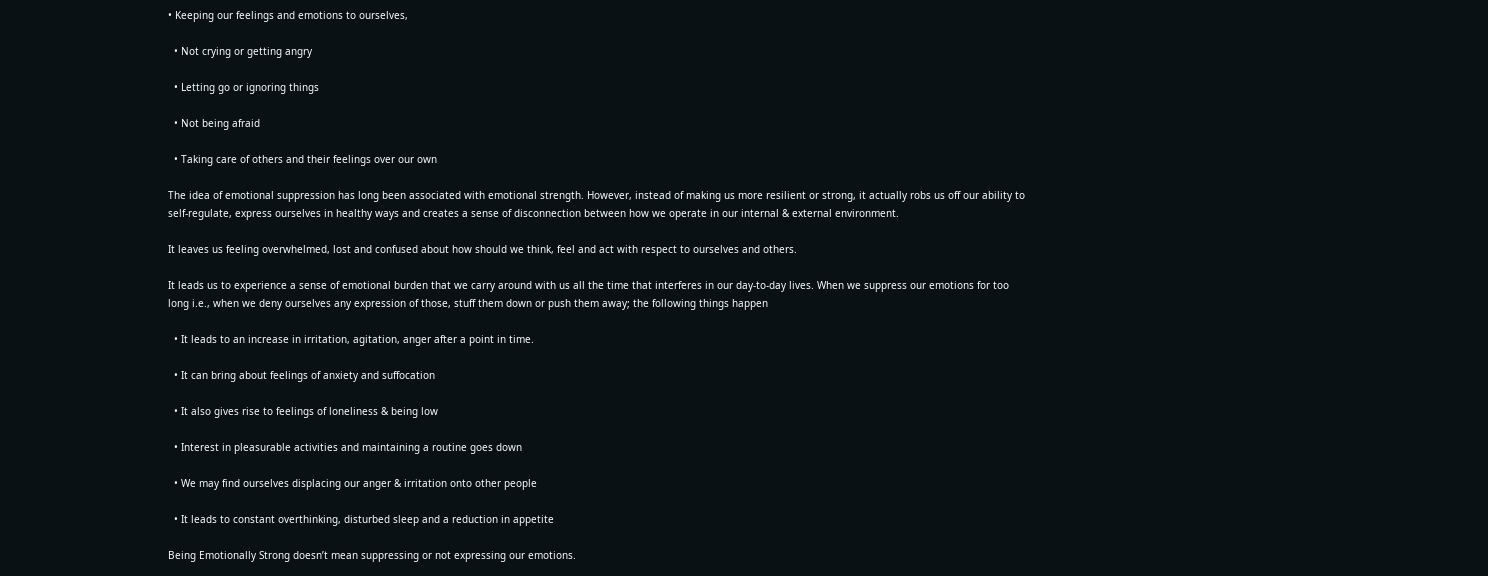• Keeping our feelings and emotions to ourselves,

  • Not crying or getting angry

  • Letting go or ignoring things

  • Not being afraid

  • Taking care of others and their feelings over our own

The idea of emotional suppression has long been associated with emotional strength. However, instead of making us more resilient or strong, it actually robs us off our ability to self-regulate, express ourselves in healthy ways and creates a sense of disconnection between how we operate in our internal & external environment.

It leaves us feeling overwhelmed, lost and confused about how should we think, feel and act with respect to ourselves and others.

It leads us to experience a sense of emotional burden that we carry around with us all the time that interferes in our day-to-day lives. When we suppress our emotions for too long i.e., when we deny ourselves any expression of those, stuff them down or push them away; the following things happen

  • It leads to an increase in irritation, agitation, anger after a point in time.

  • It can bring about feelings of anxiety and suffocation

  • It also gives rise to feelings of loneliness & being low

  • Interest in pleasurable activities and maintaining a routine goes down

  • We may find ourselves displacing our anger & irritation onto other people

  • It leads to constant overthinking, disturbed sleep and a reduction in appetite

Being Emotionally Strong doesn’t mean suppressing or not expressing our emotions.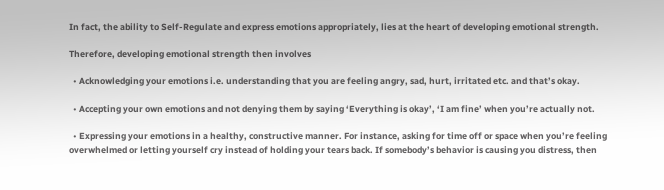In fact, the ability to Self-Regulate and express emotions appropriately, lies at the heart of developing emotional strength.

Therefore, developing emotional strength then involves

  • Acknowledging your emotions i.e. understanding that you are feeling angry, sad, hurt, irritated etc. and that’s okay.

  • Accepting your own emotions and not denying them by saying ‘Everything is okay’, ‘I am fine’ when you’re actually not.

  • Expressing your emotions in a healthy, constructive manner. For instance, asking for time off or space when you’re feeling overwhelmed or letting yourself cry instead of holding your tears back. If somebody’s behavior is causing you distress, then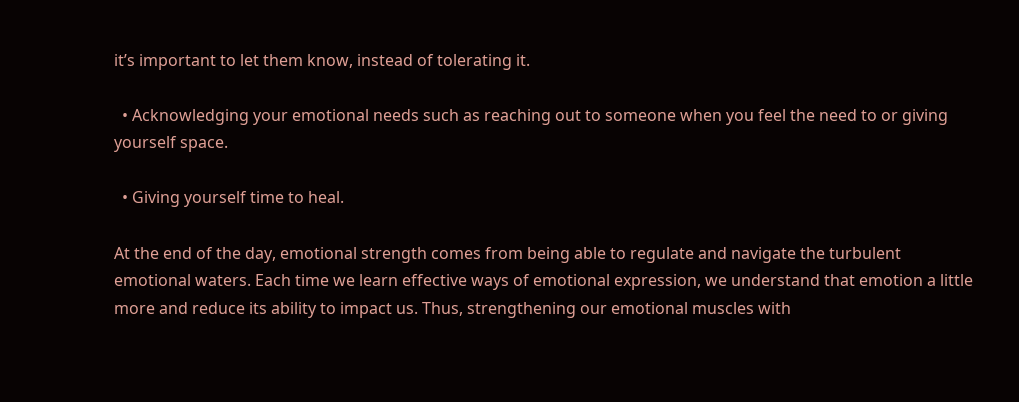it’s important to let them know, instead of tolerating it.

  • Acknowledging your emotional needs such as reaching out to someone when you feel the need to or giving yourself space.

  • Giving yourself time to heal.

At the end of the day, emotional strength comes from being able to regulate and navigate the turbulent emotional waters. Each time we learn effective ways of emotional expression, we understand that emotion a little more and reduce its ability to impact us. Thus, strengthening our emotional muscles with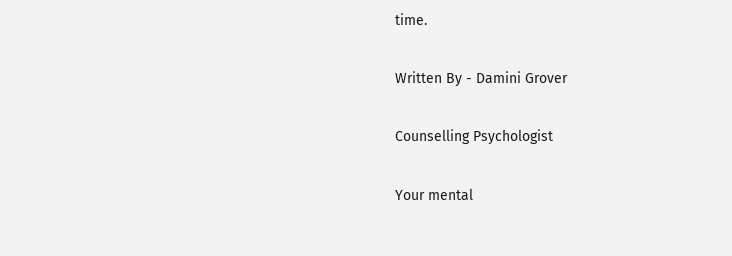time.

Written By - Damini Grover

Counselling Psychologist

Your mental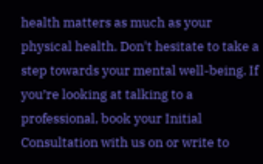health matters as much as your physical health. Don't hesitate to take a step towards your mental well-being. If you’re looking at talking to a professional, book your Initial Consultation with us on or write to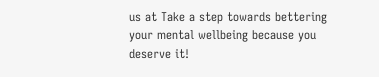us at Take a step towards bettering your mental wellbeing because you deserve it!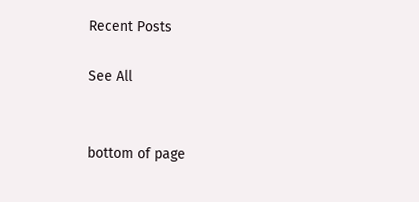Recent Posts

See All


bottom of page